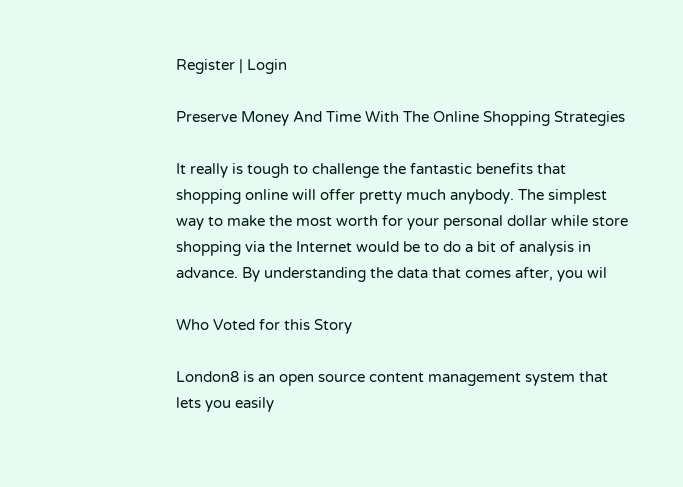Register | Login

Preserve Money And Time With The Online Shopping Strategies

It really is tough to challenge the fantastic benefits that shopping online will offer pretty much anybody. The simplest way to make the most worth for your personal dollar while store shopping via the Internet would be to do a bit of analysis in advance. By understanding the data that comes after, you wil

Who Voted for this Story

London8 is an open source content management system that lets you easily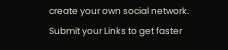create your own social network. Submit your Links to get faster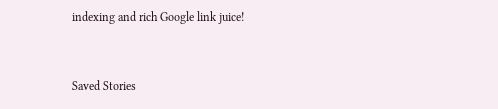indexing and rich Google link juice!



Saved Stories